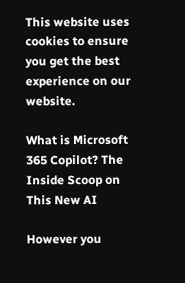This website uses cookies to ensure you get the best experience on our website.

What is Microsoft 365 Copilot? The Inside Scoop on This New AI

However you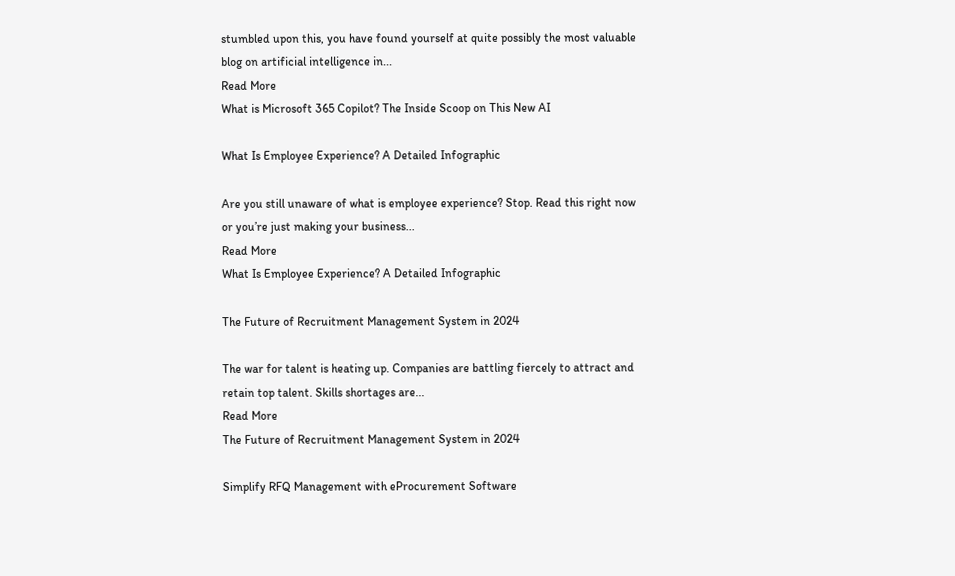stumbled upon this, you have found yourself at quite possibly the most valuable blog on artificial intelligence in...
Read More
What is Microsoft 365 Copilot? The Inside Scoop on This New AI

What Is Employee Experience? A Detailed Infographic

Are you still unaware of what is employee experience? Stop. Read this right now or you’re just making your business...
Read More
What Is Employee Experience? A Detailed Infographic

The Future of Recruitment Management System in 2024

The war for talent is heating up. Companies are battling fiercely to attract and retain top talent. Skills shortages are...
Read More
The Future of Recruitment Management System in 2024

Simplify RFQ Management with eProcurement Software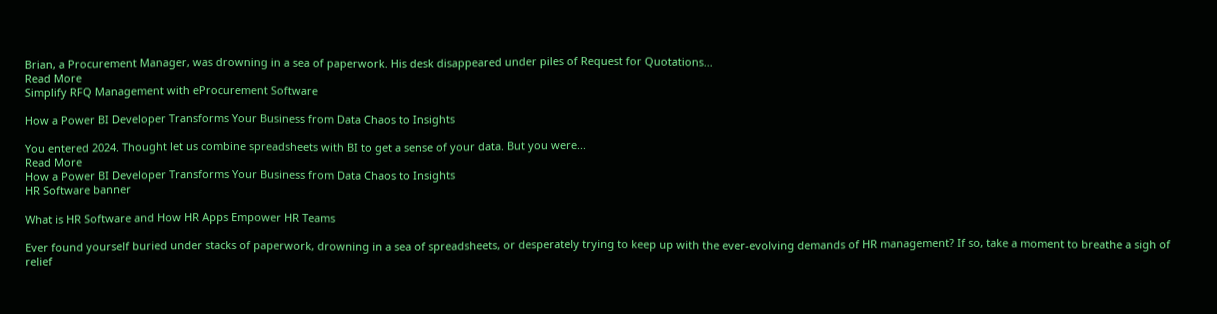Brian, a Procurement Manager, was drowning in a sea of paperwork. His desk disappeared under piles of Request for Quotations...
Read More
Simplify RFQ Management with eProcurement Software

How a Power BI Developer Transforms Your Business from Data Chaos to Insights

You entered 2024. Thought let us combine spreadsheets with BI to get a sense of your data. But you were...
Read More
How a Power BI Developer Transforms Your Business from Data Chaos to Insights
HR Software banner

What is HR Software and How HR Apps Empower HR Teams

Ever found yourself buried under stacks of paperwork, drowning in a sea of spreadsheets, or desperately trying to keep up with the ever-evolving demands of HR management? If so, take a moment to breathe a sigh of relief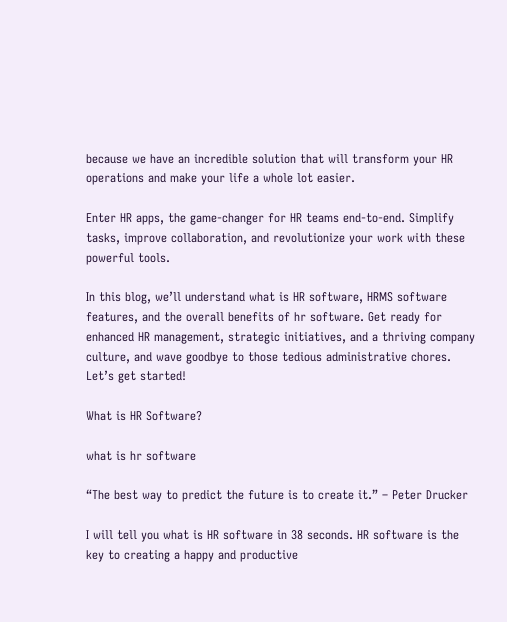because we have an incredible solution that will transform your HR operations and make your life a whole lot easier.

Enter HR apps, the game-changer for HR teams end-to-end. Simplify tasks, improve collaboration, and revolutionize your work with these powerful tools.

In this blog, we’ll understand what is HR software, HRMS software features, and the overall benefits of hr software. Get ready for enhanced HR management, strategic initiatives, and a thriving company culture, and wave goodbye to those tedious administrative chores. Let’s get started!

What is HR Software?

what is hr software

“The best way to predict the future is to create it.” – Peter Drucker

I will tell you what is HR software in 38 seconds. HR software is the key to creating a happy and productive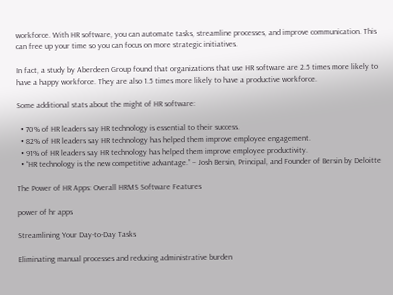workforce. With HR software, you can automate tasks, streamline processes, and improve communication. This can free up your time so you can focus on more strategic initiatives.

In fact, a study by Aberdeen Group found that organizations that use HR software are 2.5 times more likely to have a happy workforce. They are also 1.5 times more likely to have a productive workforce.

Some additional stats about the might of HR software:

  • 70% of HR leaders say HR technology is essential to their success.
  • 82% of HR leaders say HR technology has helped them improve employee engagement.
  • 91% of HR leaders say HR technology has helped them improve employee productivity.
  • “HR technology is the new competitive advantage.” – Josh Bersin, Principal, and Founder of Bersin by Deloitte

The Power of HR Apps: Overall HRMS Software Features

power of hr apps

Streamlining Your Day-to-Day Tasks

Eliminating manual processes and reducing administrative burden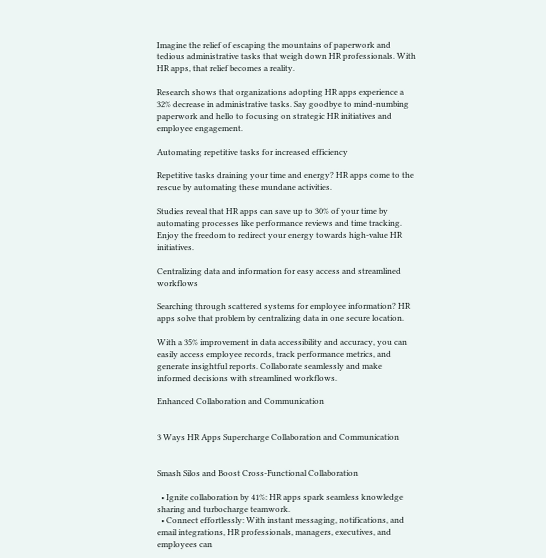Imagine the relief of escaping the mountains of paperwork and tedious administrative tasks that weigh down HR professionals. With HR apps, that relief becomes a reality.

Research shows that organizations adopting HR apps experience a 32% decrease in administrative tasks. Say goodbye to mind-numbing paperwork and hello to focusing on strategic HR initiatives and employee engagement.

Automating repetitive tasks for increased efficiency

Repetitive tasks draining your time and energy? HR apps come to the rescue by automating these mundane activities.

Studies reveal that HR apps can save up to 30% of your time by automating processes like performance reviews and time tracking. Enjoy the freedom to redirect your energy towards high-value HR initiatives.

Centralizing data and information for easy access and streamlined workflows

Searching through scattered systems for employee information? HR apps solve that problem by centralizing data in one secure location.

With a 35% improvement in data accessibility and accuracy, you can easily access employee records, track performance metrics, and generate insightful reports. Collaborate seamlessly and make informed decisions with streamlined workflows.

Enhanced Collaboration and Communication


3 Ways HR Apps Supercharge Collaboration and Communication


Smash Silos and Boost Cross-Functional Collaboration

  • Ignite collaboration by 41%: HR apps spark seamless knowledge sharing and turbocharge teamwork.
  • Connect effortlessly: With instant messaging, notifications, and email integrations, HR professionals, managers, executives, and employees can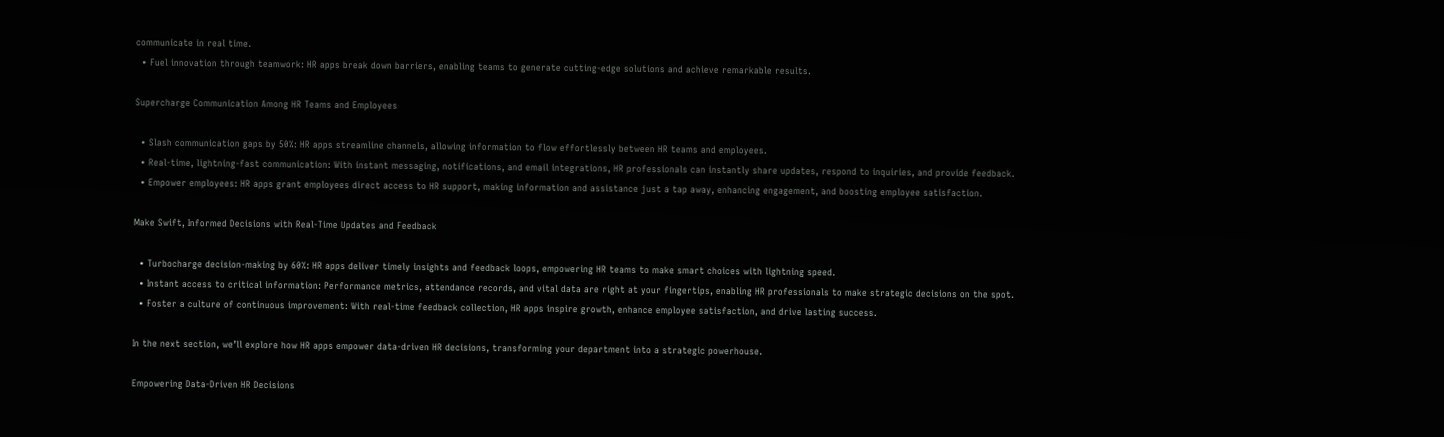communicate in real time.
  • Fuel innovation through teamwork: HR apps break down barriers, enabling teams to generate cutting-edge solutions and achieve remarkable results.

Supercharge Communication Among HR Teams and Employees

  • Slash communication gaps by 50%: HR apps streamline channels, allowing information to flow effortlessly between HR teams and employees.
  • Real-time, lightning-fast communication: With instant messaging, notifications, and email integrations, HR professionals can instantly share updates, respond to inquiries, and provide feedback.
  • Empower employees: HR apps grant employees direct access to HR support, making information and assistance just a tap away, enhancing engagement, and boosting employee satisfaction.

Make Swift, Informed Decisions with Real-Time Updates and Feedback

  • Turbocharge decision-making by 60%: HR apps deliver timely insights and feedback loops, empowering HR teams to make smart choices with lightning speed.
  • Instant access to critical information: Performance metrics, attendance records, and vital data are right at your fingertips, enabling HR professionals to make strategic decisions on the spot.
  • Foster a culture of continuous improvement: With real-time feedback collection, HR apps inspire growth, enhance employee satisfaction, and drive lasting success.

In the next section, we’ll explore how HR apps empower data-driven HR decisions, transforming your department into a strategic powerhouse.

Empowering Data-Driven HR Decisions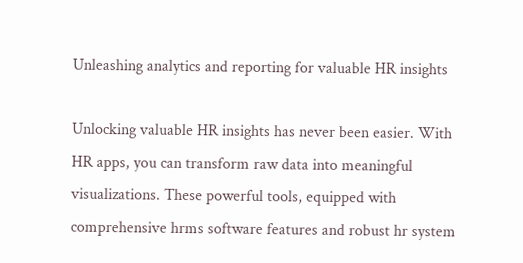Unleashing analytics and reporting for valuable HR insights

Unlocking valuable HR insights has never been easier. With HR apps, you can transform raw data into meaningful visualizations. These powerful tools, equipped with comprehensive hrms software features and robust hr system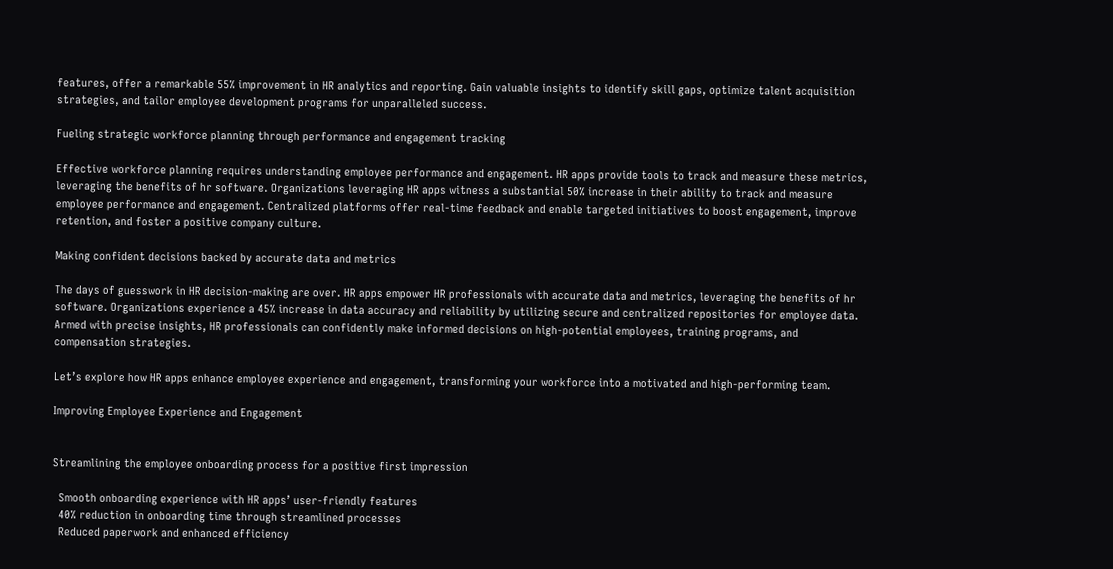features, offer a remarkable 55% improvement in HR analytics and reporting. Gain valuable insights to identify skill gaps, optimize talent acquisition strategies, and tailor employee development programs for unparalleled success.

Fueling strategic workforce planning through performance and engagement tracking

Effective workforce planning requires understanding employee performance and engagement. HR apps provide tools to track and measure these metrics, leveraging the benefits of hr software. Organizations leveraging HR apps witness a substantial 50% increase in their ability to track and measure employee performance and engagement. Centralized platforms offer real-time feedback and enable targeted initiatives to boost engagement, improve retention, and foster a positive company culture.

Making confident decisions backed by accurate data and metrics

The days of guesswork in HR decision-making are over. HR apps empower HR professionals with accurate data and metrics, leveraging the benefits of hr software. Organizations experience a 45% increase in data accuracy and reliability by utilizing secure and centralized repositories for employee data. Armed with precise insights, HR professionals can confidently make informed decisions on high-potential employees, training programs, and compensation strategies.

Let’s explore how HR apps enhance employee experience and engagement, transforming your workforce into a motivated and high-performing team.

Improving Employee Experience and Engagement


Streamlining the employee onboarding process for a positive first impression

  Smooth onboarding experience with HR apps’ user-friendly features
  40% reduction in onboarding time through streamlined processes
  Reduced paperwork and enhanced efficiency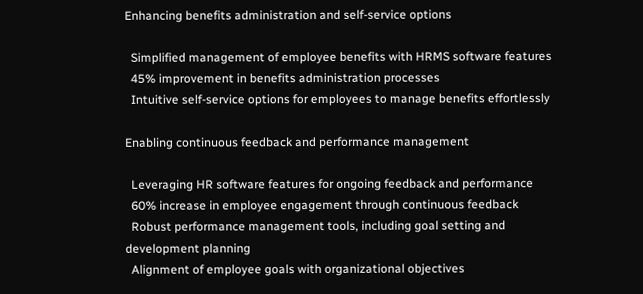Enhancing benefits administration and self-service options

  Simplified management of employee benefits with HRMS software features
  45% improvement in benefits administration processes
  Intuitive self-service options for employees to manage benefits effortlessly

Enabling continuous feedback and performance management

  Leveraging HR software features for ongoing feedback and performance
  60% increase in employee engagement through continuous feedback
  Robust performance management tools, including goal setting and development planning
  Alignment of employee goals with organizational objectives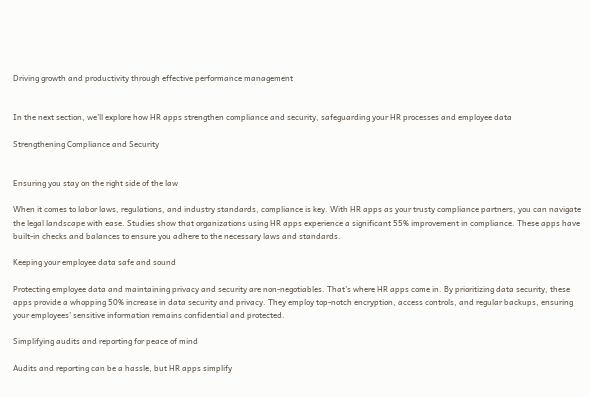Driving growth and productivity through effective performance management


In the next section, we’ll explore how HR apps strengthen compliance and security, safeguarding your HR processes and employee data

Strengthening Compliance and Security


Ensuring you stay on the right side of the law

When it comes to labor laws, regulations, and industry standards, compliance is key. With HR apps as your trusty compliance partners, you can navigate the legal landscape with ease. Studies show that organizations using HR apps experience a significant 55% improvement in compliance. These apps have built-in checks and balances to ensure you adhere to the necessary laws and standards.

Keeping your employee data safe and sound

Protecting employee data and maintaining privacy and security are non-negotiables. That’s where HR apps come in. By prioritizing data security, these apps provide a whopping 50% increase in data security and privacy. They employ top-notch encryption, access controls, and regular backups, ensuring your employees’ sensitive information remains confidential and protected.

Simplifying audits and reporting for peace of mind

Audits and reporting can be a hassle, but HR apps simplify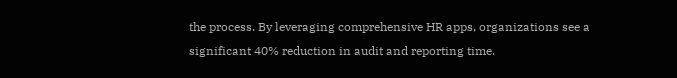the process. By leveraging comprehensive HR apps, organizations see a significant 40% reduction in audit and reporting time.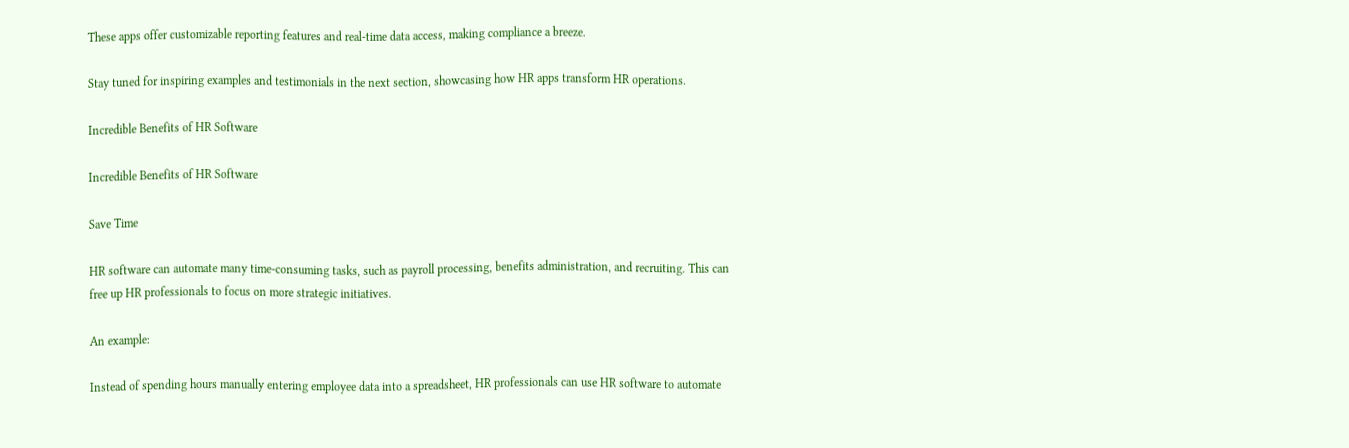These apps offer customizable reporting features and real-time data access, making compliance a breeze.

Stay tuned for inspiring examples and testimonials in the next section, showcasing how HR apps transform HR operations.

Incredible Benefits of HR Software

Incredible Benefits of HR Software

Save Time

HR software can automate many time-consuming tasks, such as payroll processing, benefits administration, and recruiting. This can free up HR professionals to focus on more strategic initiatives.

An example:

Instead of spending hours manually entering employee data into a spreadsheet, HR professionals can use HR software to automate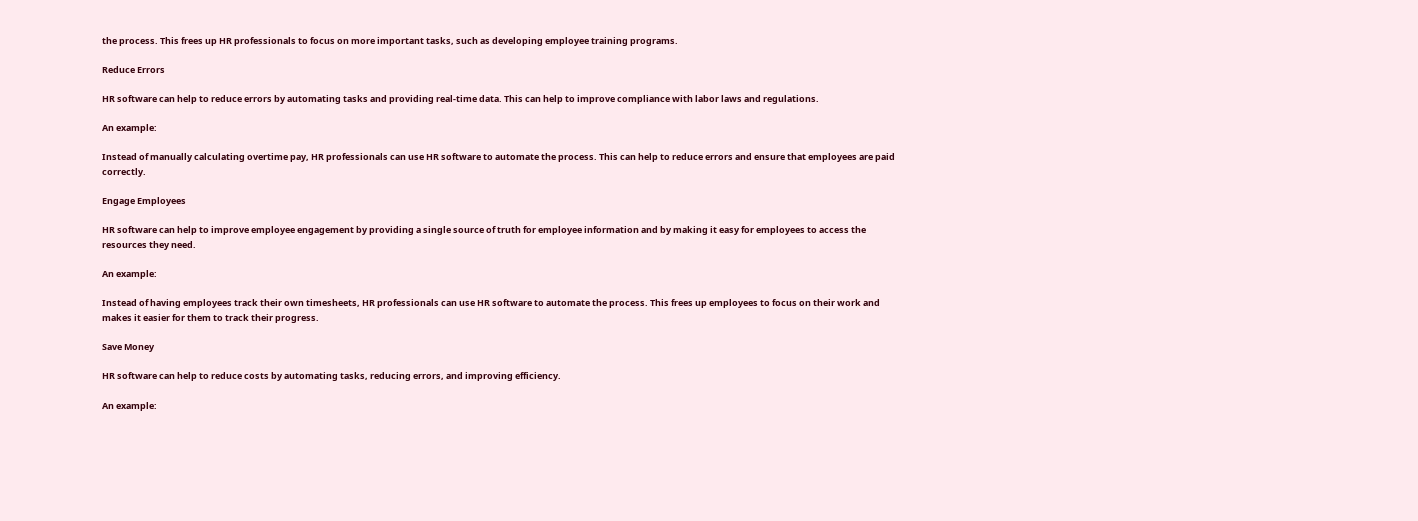the process. This frees up HR professionals to focus on more important tasks, such as developing employee training programs.

Reduce Errors

HR software can help to reduce errors by automating tasks and providing real-time data. This can help to improve compliance with labor laws and regulations.

An example:

Instead of manually calculating overtime pay, HR professionals can use HR software to automate the process. This can help to reduce errors and ensure that employees are paid correctly.

Engage Employees

HR software can help to improve employee engagement by providing a single source of truth for employee information and by making it easy for employees to access the resources they need.

An example:

Instead of having employees track their own timesheets, HR professionals can use HR software to automate the process. This frees up employees to focus on their work and makes it easier for them to track their progress.

Save Money

HR software can help to reduce costs by automating tasks, reducing errors, and improving efficiency.

An example: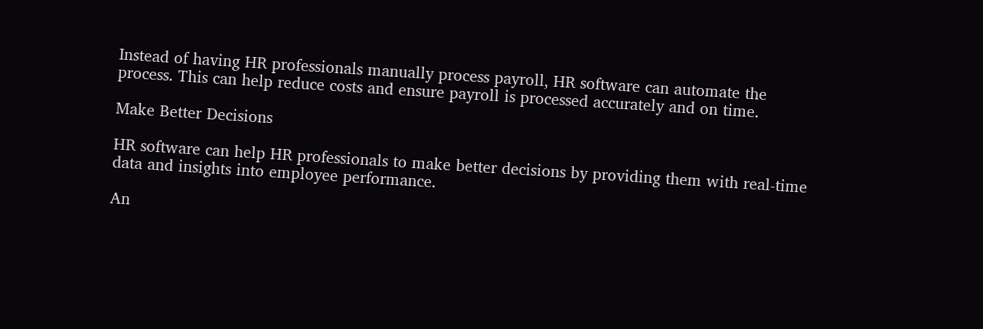Instead of having HR professionals manually process payroll, HR software can automate the process. This can help reduce costs and ensure payroll is processed accurately and on time.

Make Better Decisions

HR software can help HR professionals to make better decisions by providing them with real-time data and insights into employee performance.

An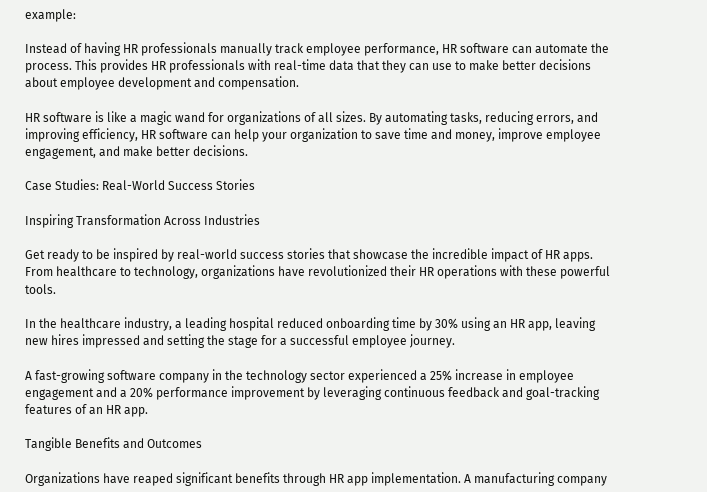example:

Instead of having HR professionals manually track employee performance, HR software can automate the process. This provides HR professionals with real-time data that they can use to make better decisions about employee development and compensation.

HR software is like a magic wand for organizations of all sizes. By automating tasks, reducing errors, and improving efficiency, HR software can help your organization to save time and money, improve employee engagement, and make better decisions.

Case Studies: Real-World Success Stories

Inspiring Transformation Across Industries

Get ready to be inspired by real-world success stories that showcase the incredible impact of HR apps. From healthcare to technology, organizations have revolutionized their HR operations with these powerful tools.

In the healthcare industry, a leading hospital reduced onboarding time by 30% using an HR app, leaving new hires impressed and setting the stage for a successful employee journey.

A fast-growing software company in the technology sector experienced a 25% increase in employee engagement and a 20% performance improvement by leveraging continuous feedback and goal-tracking features of an HR app.

Tangible Benefits and Outcomes

Organizations have reaped significant benefits through HR app implementation. A manufacturing company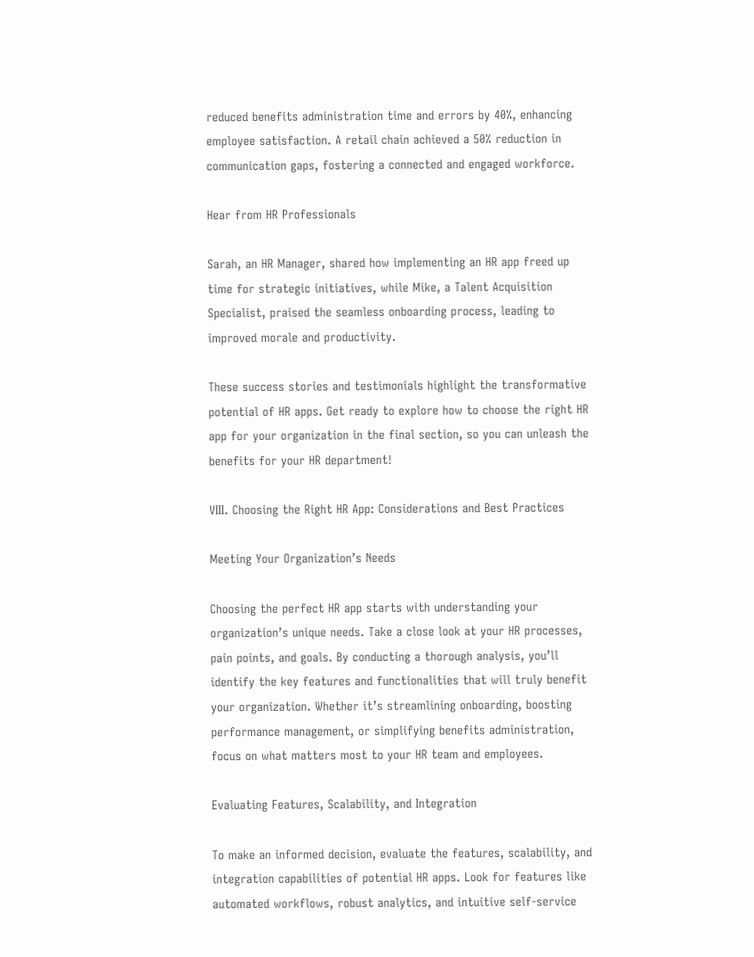reduced benefits administration time and errors by 40%, enhancing employee satisfaction. A retail chain achieved a 50% reduction in communication gaps, fostering a connected and engaged workforce.

Hear from HR Professionals

Sarah, an HR Manager, shared how implementing an HR app freed up time for strategic initiatives, while Mike, a Talent Acquisition Specialist, praised the seamless onboarding process, leading to improved morale and productivity.

These success stories and testimonials highlight the transformative potential of HR apps. Get ready to explore how to choose the right HR app for your organization in the final section, so you can unleash the benefits for your HR department!

VIII. Choosing the Right HR App: Considerations and Best Practices

Meeting Your Organization’s Needs

Choosing the perfect HR app starts with understanding your organization’s unique needs. Take a close look at your HR processes, pain points, and goals. By conducting a thorough analysis, you’ll identify the key features and functionalities that will truly benefit your organization. Whether it’s streamlining onboarding, boosting performance management, or simplifying benefits administration, focus on what matters most to your HR team and employees.

Evaluating Features, Scalability, and Integration

To make an informed decision, evaluate the features, scalability, and integration capabilities of potential HR apps. Look for features like automated workflows, robust analytics, and intuitive self-service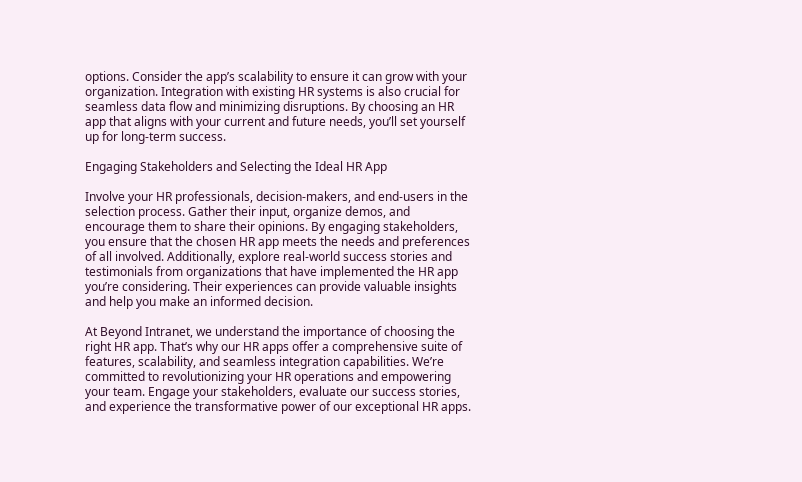options. Consider the app’s scalability to ensure it can grow with your organization. Integration with existing HR systems is also crucial for seamless data flow and minimizing disruptions. By choosing an HR app that aligns with your current and future needs, you’ll set yourself up for long-term success.

Engaging Stakeholders and Selecting the Ideal HR App

Involve your HR professionals, decision-makers, and end-users in the selection process. Gather their input, organize demos, and encourage them to share their opinions. By engaging stakeholders, you ensure that the chosen HR app meets the needs and preferences of all involved. Additionally, explore real-world success stories and testimonials from organizations that have implemented the HR app you’re considering. Their experiences can provide valuable insights and help you make an informed decision.

At Beyond Intranet, we understand the importance of choosing the right HR app. That’s why our HR apps offer a comprehensive suite of features, scalability, and seamless integration capabilities. We’re committed to revolutionizing your HR operations and empowering your team. Engage your stakeholders, evaluate our success stories, and experience the transformative power of our exceptional HR apps.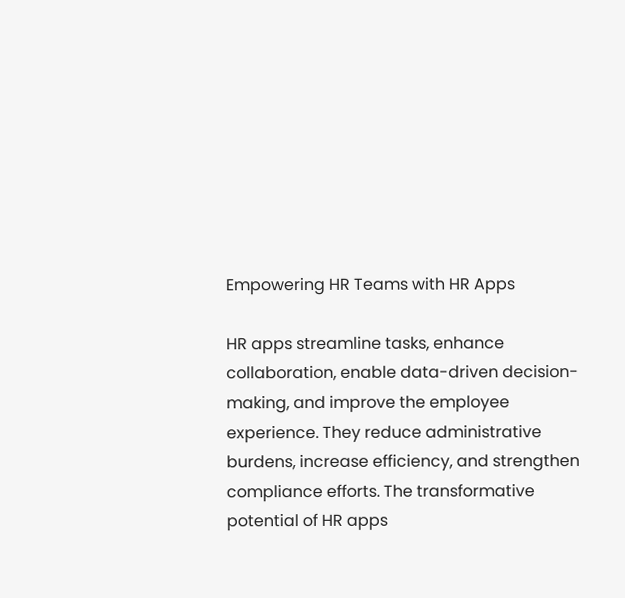Empowering HR Teams with HR Apps

HR apps streamline tasks, enhance collaboration, enable data-driven decision-making, and improve the employee experience. They reduce administrative burdens, increase efficiency, and strengthen compliance efforts. The transformative potential of HR apps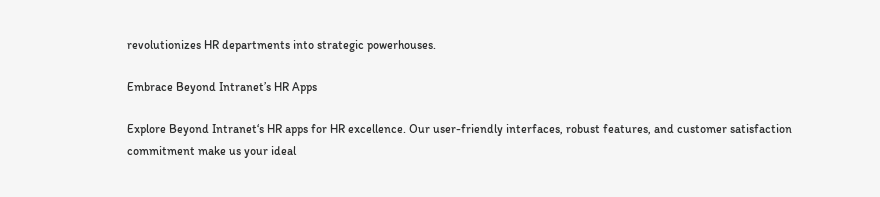revolutionizes HR departments into strategic powerhouses.

Embrace Beyond Intranet’s HR Apps

Explore Beyond Intranet‘s HR apps for HR excellence. Our user-friendly interfaces, robust features, and customer satisfaction commitment make us your ideal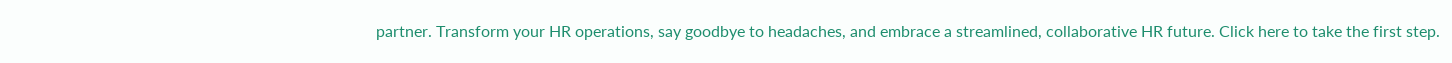partner. Transform your HR operations, say goodbye to headaches, and embrace a streamlined, collaborative HR future. Click here to take the first step.